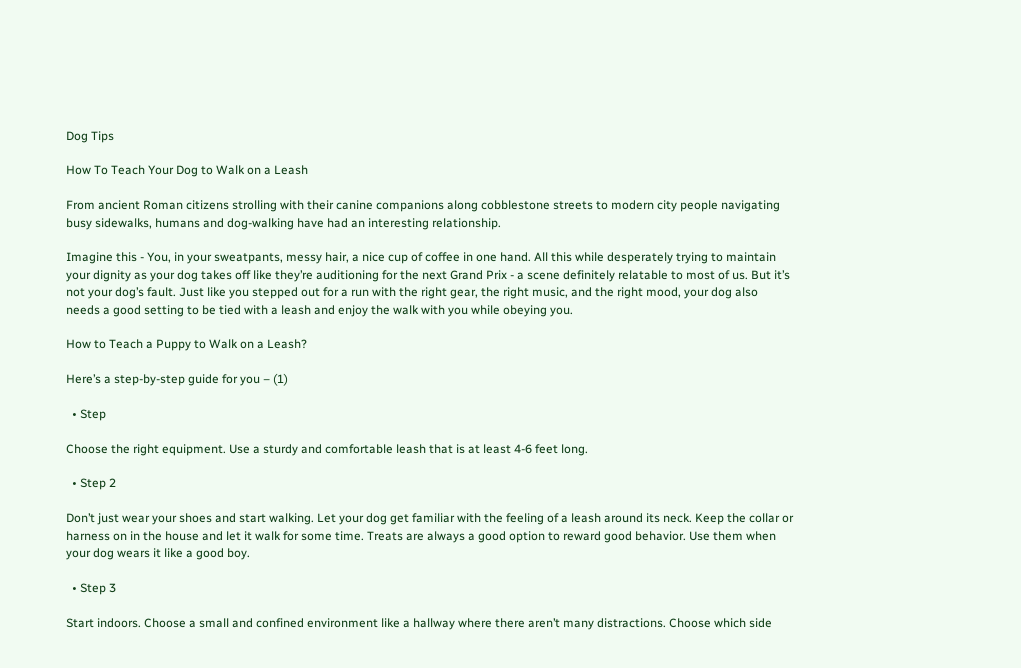Dog Tips

How To Teach Your Dog to Walk on a Leash

From ancient Roman citizens strolling with their canine companions along cobblestone streets to modern city people navigating busy sidewalks, humans and dog-walking have had an interesting relationship.

Imagine this - You, in your sweatpants, messy hair, a nice cup of coffee in one hand. All this while desperately trying to maintain your dignity as your dog takes off like they’re auditioning for the next Grand Prix - a scene definitely relatable to most of us. But it’s not your dog’s fault. Just like you stepped out for a run with the right gear, the right music, and the right mood, your dog also needs a good setting to be tied with a leash and enjoy the walk with you while obeying you.

How to Teach a Puppy to Walk on a Leash?

Here’s a step-by-step guide for you – (1)

  • Step

Choose the right equipment. Use a sturdy and comfortable leash that is at least 4-6 feet long.

  • Step 2

Don’t just wear your shoes and start walking. Let your dog get familiar with the feeling of a leash around its neck. Keep the collar or harness on in the house and let it walk for some time. Treats are always a good option to reward good behavior. Use them when your dog wears it like a good boy.

  • Step 3

Start indoors. Choose a small and confined environment like a hallway where there aren’t many distractions. Choose which side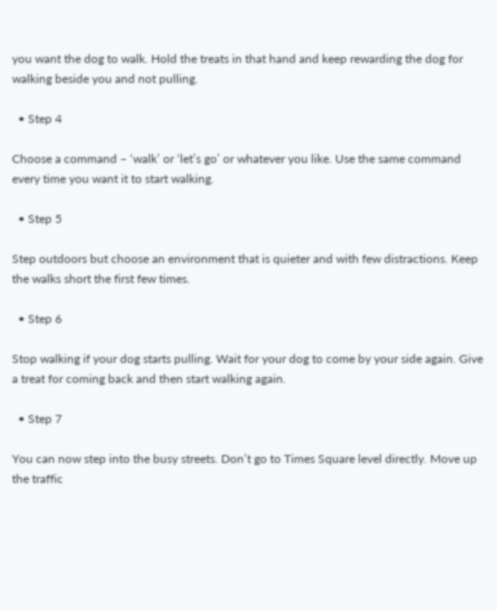you want the dog to walk. Hold the treats in that hand and keep rewarding the dog for walking beside you and not pulling.

  • Step 4

Choose a command – ‘walk’ or ‘let’s go’ or whatever you like. Use the same command every time you want it to start walking.

  • Step 5

Step outdoors but choose an environment that is quieter and with few distractions. Keep the walks short the first few times.

  • Step 6

Stop walking if your dog starts pulling. Wait for your dog to come by your side again. Give a treat for coming back and then start walking again.

  • Step 7

You can now step into the busy streets. Don’t go to Times Square level directly. Move up the traffic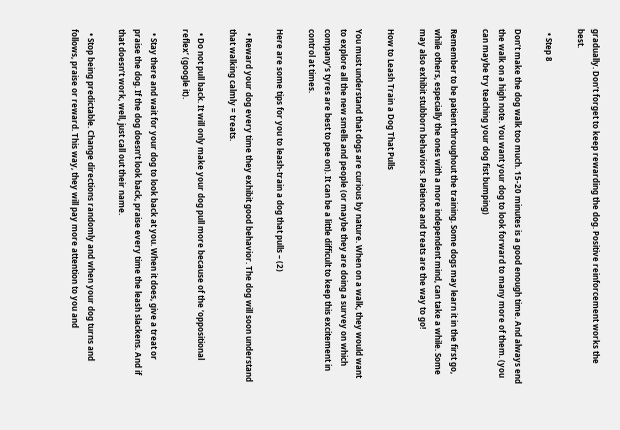gradually. Don’t forget to keep rewarding the dog. Positive reinforcement works the best.

  • Step 8

Don’t make the dog walk too much. 15-20 minutes is a good enough time. And always end the walk on a high note. You want your dog to look forward to many more of them. (you can maybe try teaching your dog fist bumping)

Remember to be patient throughout the training. Some dogs may learn it in the first go, while others, especially the ones with a more independent mind, can take a while. Some may also exhibit stubborn behaviors. Patience and treats are the way to go!

How to Leash Train a Dog That Pulls

You must understand that dogs are curious by nature. When on a walk, they would want to explore all the new smells and people (or maybe they are doing a survey on which company’s tyres are best to pee on). It can be a little difficult to keep this excitement in control at times.

Here are some tips for you to leash-train a dog that pulls – (2)

  • Reward your dog every time they exhibit good behavior. The dog will soon understand that walking calmly = treats.

  • Do not pull back. It will only make your dog pull more because of the ‘oppositional reflex’ (google it).

  • Stay there and wait for your dog to look back at you. When it does, give a treat or praise the dog. If the dog doesn’t look back, praise every time the leash slackens. And if that doesn’t work, well, just call out their name.

  • Stop being predictable. Change directions randomly and when your dog turns and follows, praise or reward. This way, they will pay more attention to you and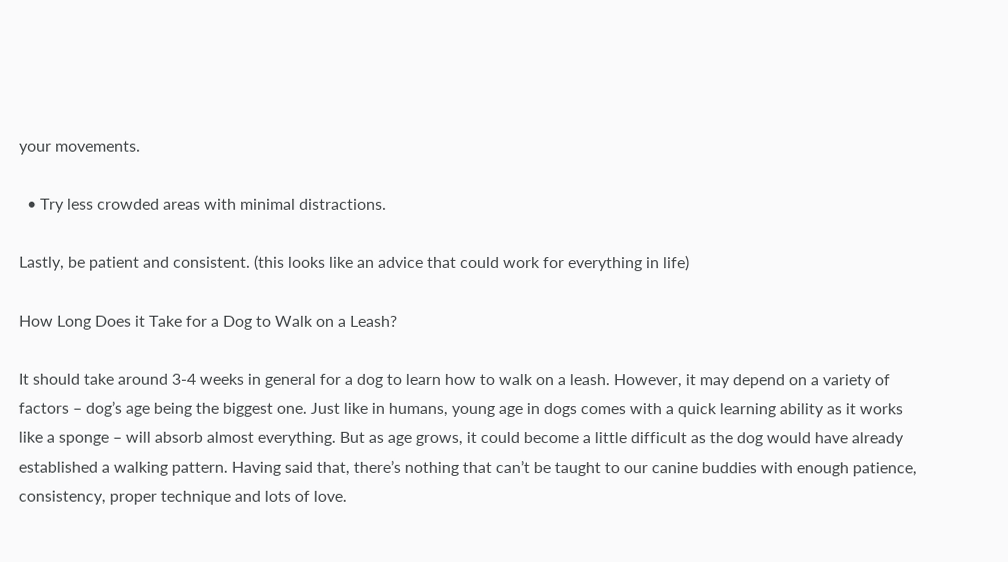your movements.

  • Try less crowded areas with minimal distractions.

Lastly, be patient and consistent. (this looks like an advice that could work for everything in life)

How Long Does it Take for a Dog to Walk on a Leash?

It should take around 3-4 weeks in general for a dog to learn how to walk on a leash. However, it may depend on a variety of factors – dog’s age being the biggest one. Just like in humans, young age in dogs comes with a quick learning ability as it works like a sponge – will absorb almost everything. But as age grows, it could become a little difficult as the dog would have already established a walking pattern. Having said that, there’s nothing that can’t be taught to our canine buddies with enough patience, consistency, proper technique and lots of love.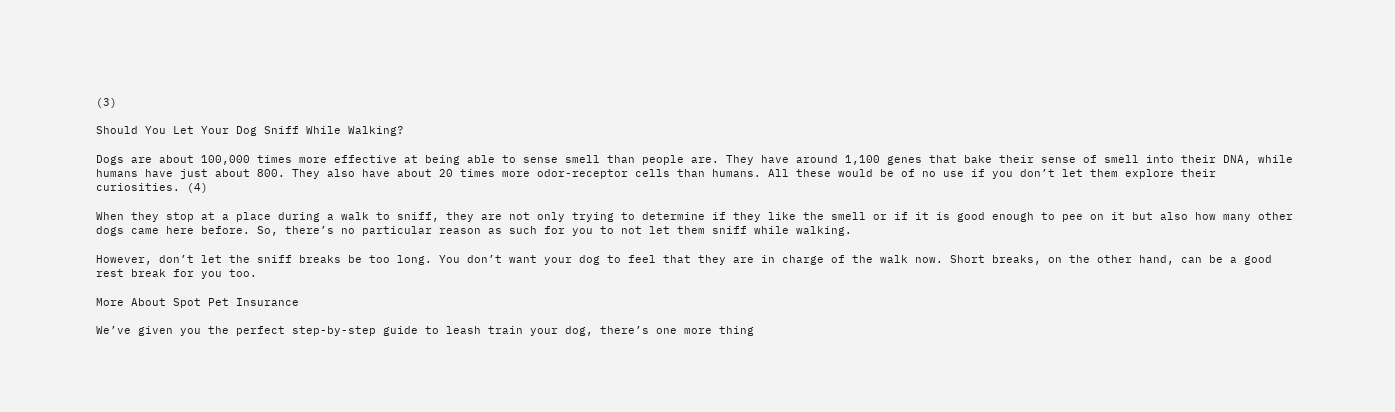(3)

Should You Let Your Dog Sniff While Walking?

Dogs are about 100,000 times more effective at being able to sense smell than people are. They have around 1,100 genes that bake their sense of smell into their DNA, while humans have just about 800. They also have about 20 times more odor-receptor cells than humans. All these would be of no use if you don’t let them explore their curiosities. (4)

When they stop at a place during a walk to sniff, they are not only trying to determine if they like the smell or if it is good enough to pee on it but also how many other dogs came here before. So, there’s no particular reason as such for you to not let them sniff while walking.

However, don’t let the sniff breaks be too long. You don’t want your dog to feel that they are in charge of the walk now. Short breaks, on the other hand, can be a good rest break for you too.

More About Spot Pet Insurance

We’ve given you the perfect step-by-step guide to leash train your dog, there’s one more thing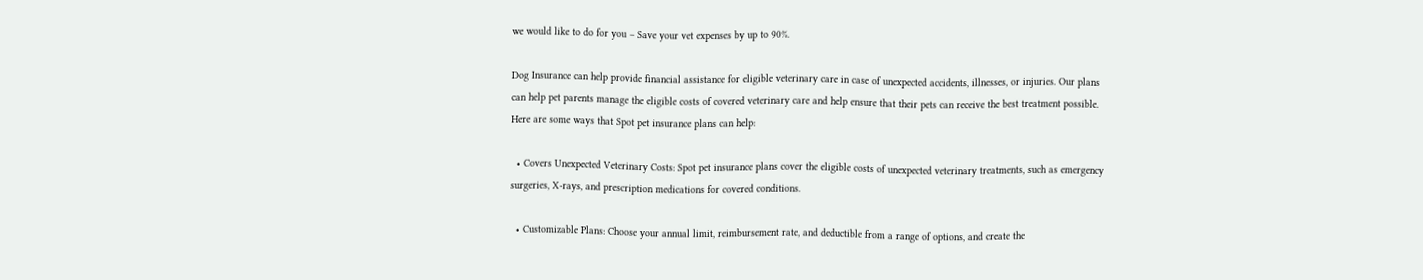we would like to do for you – Save your vet expenses by up to 90%.

Dog Insurance can help provide financial assistance for eligible veterinary care in case of unexpected accidents, illnesses, or injuries. Our plans can help pet parents manage the eligible costs of covered veterinary care and help ensure that their pets can receive the best treatment possible. Here are some ways that Spot pet insurance plans can help:

  • Covers Unexpected Veterinary Costs: Spot pet insurance plans cover the eligible costs of unexpected veterinary treatments, such as emergency surgeries, X-rays, and prescription medications for covered conditions.

  • Customizable Plans: Choose your annual limit, reimbursement rate, and deductible from a range of options, and create the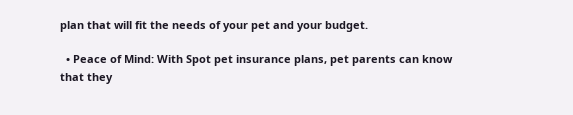plan that will fit the needs of your pet and your budget.

  • Peace of Mind: With Spot pet insurance plans, pet parents can know that they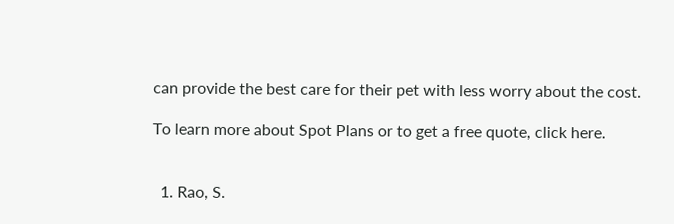can provide the best care for their pet with less worry about the cost.

To learn more about Spot Plans or to get a free quote, click here.


  1. Rao, S.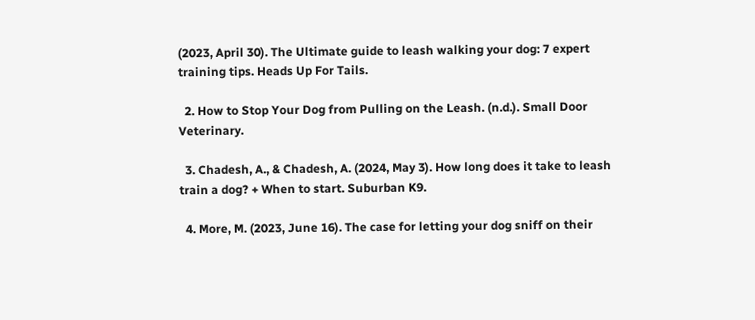(2023, April 30). The Ultimate guide to leash walking your dog: 7 expert training tips. Heads Up For Tails.

  2. How to Stop Your Dog from Pulling on the Leash. (n.d.). Small Door Veterinary.

  3. Chadesh, A., & Chadesh, A. (2024, May 3). How long does it take to leash train a dog? + When to start. Suburban K9.

  4. More, M. (2023, June 16). The case for letting your dog sniff on their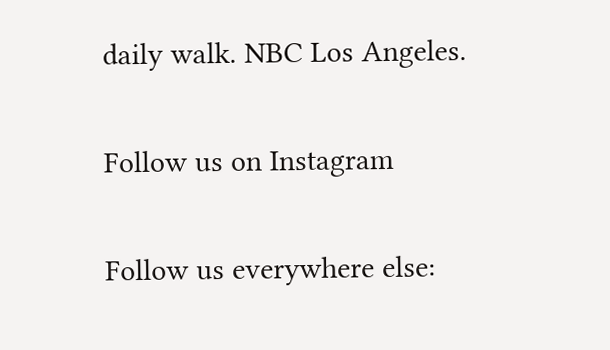daily walk. NBC Los Angeles.

Follow us on Instagram

Follow us everywhere else: